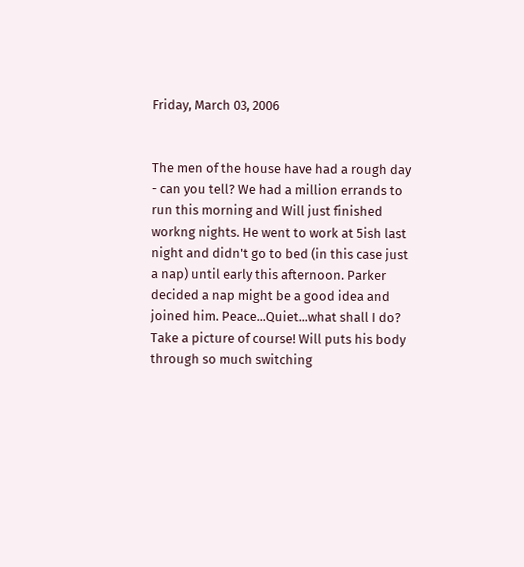Friday, March 03, 2006


The men of the house have had a rough day - can you tell? We had a million errands to run this morning and Will just finished workng nights. He went to work at 5ish last night and didn't go to bed (in this case just a nap) until early this afternoon. Parker decided a nap might be a good idea and joined him. Peace...Quiet...what shall I do? Take a picture of course! Will puts his body through so much switching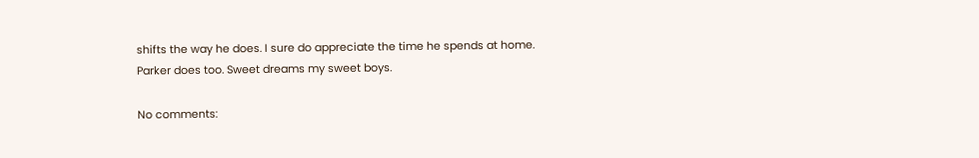shifts the way he does. I sure do appreciate the time he spends at home. Parker does too. Sweet dreams my sweet boys.

No comments: